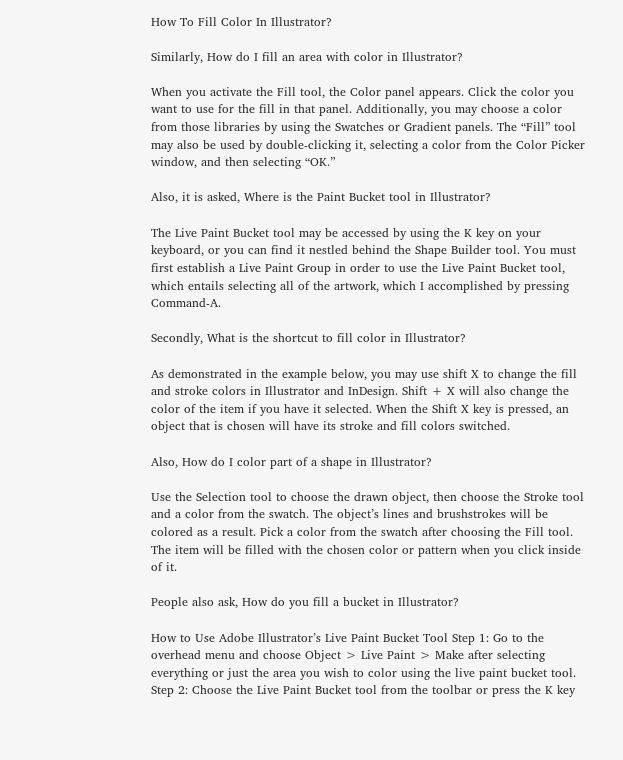How To Fill Color In Illustrator?

Similarly, How do I fill an area with color in Illustrator?

When you activate the Fill tool, the Color panel appears. Click the color you want to use for the fill in that panel. Additionally, you may choose a color from those libraries by using the Swatches or Gradient panels. The “Fill” tool may also be used by double-clicking it, selecting a color from the Color Picker window, and then selecting “OK.”

Also, it is asked, Where is the Paint Bucket tool in Illustrator?

The Live Paint Bucket tool may be accessed by using the K key on your keyboard, or you can find it nestled behind the Shape Builder tool. You must first establish a Live Paint Group in order to use the Live Paint Bucket tool, which entails selecting all of the artwork, which I accomplished by pressing Command-A.

Secondly, What is the shortcut to fill color in Illustrator?

As demonstrated in the example below, you may use shift X to change the fill and stroke colors in Illustrator and InDesign. Shift + X will also change the color of the item if you have it selected. When the Shift X key is pressed, an object that is chosen will have its stroke and fill colors switched.

Also, How do I color part of a shape in Illustrator?

Use the Selection tool to choose the drawn object, then choose the Stroke tool and a color from the swatch. The object’s lines and brushstrokes will be colored as a result. Pick a color from the swatch after choosing the Fill tool. The item will be filled with the chosen color or pattern when you click inside of it.

People also ask, How do you fill a bucket in Illustrator?

How to Use Adobe Illustrator’s Live Paint Bucket Tool Step 1: Go to the overhead menu and choose Object > Live Paint > Make after selecting everything or just the area you wish to color using the live paint bucket tool. Step 2: Choose the Live Paint Bucket tool from the toolbar or press the K key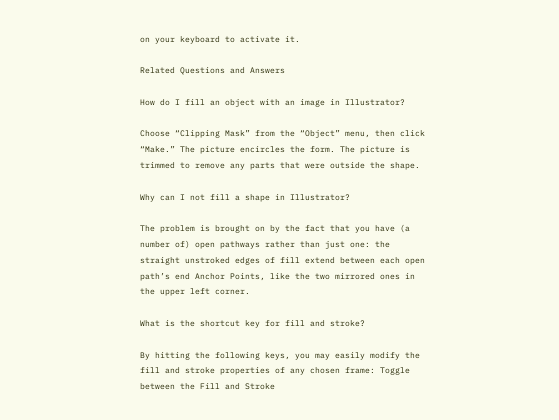on your keyboard to activate it.

Related Questions and Answers

How do I fill an object with an image in Illustrator?

Choose “Clipping Mask” from the “Object” menu, then click “Make.” The picture encircles the form. The picture is trimmed to remove any parts that were outside the shape.

Why can I not fill a shape in Illustrator?

The problem is brought on by the fact that you have (a number of) open pathways rather than just one: the straight unstroked edges of fill extend between each open path’s end Anchor Points, like the two mirrored ones in the upper left corner.

What is the shortcut key for fill and stroke?

By hitting the following keys, you may easily modify the fill and stroke properties of any chosen frame: Toggle between the Fill and Stroke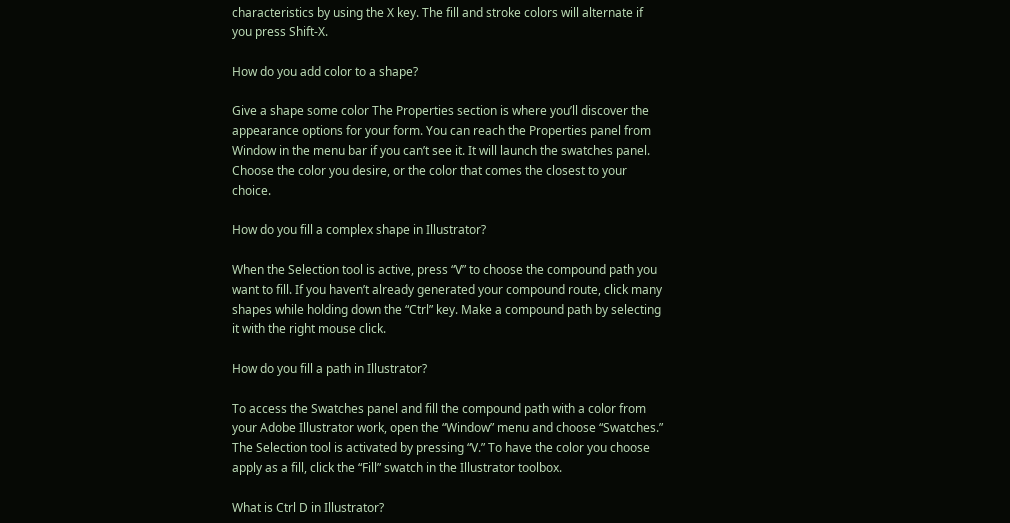characteristics by using the X key. The fill and stroke colors will alternate if you press Shift-X.

How do you add color to a shape?

Give a shape some color The Properties section is where you’ll discover the appearance options for your form. You can reach the Properties panel from Window in the menu bar if you can’t see it. It will launch the swatches panel. Choose the color you desire, or the color that comes the closest to your choice.

How do you fill a complex shape in Illustrator?

When the Selection tool is active, press “V” to choose the compound path you want to fill. If you haven’t already generated your compound route, click many shapes while holding down the “Ctrl” key. Make a compound path by selecting it with the right mouse click.

How do you fill a path in Illustrator?

To access the Swatches panel and fill the compound path with a color from your Adobe Illustrator work, open the “Window” menu and choose “Swatches.” The Selection tool is activated by pressing “V.” To have the color you choose apply as a fill, click the “Fill” swatch in the Illustrator toolbox.

What is Ctrl D in Illustrator?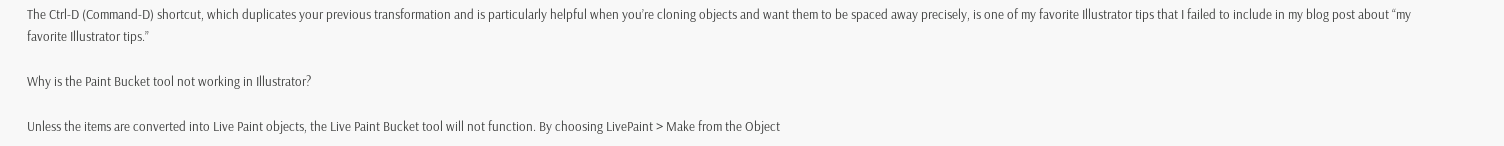The Ctrl-D (Command-D) shortcut, which duplicates your previous transformation and is particularly helpful when you’re cloning objects and want them to be spaced away precisely, is one of my favorite Illustrator tips that I failed to include in my blog post about “my favorite Illustrator tips.”

Why is the Paint Bucket tool not working in Illustrator?

Unless the items are converted into Live Paint objects, the Live Paint Bucket tool will not function. By choosing LivePaint > Make from the Object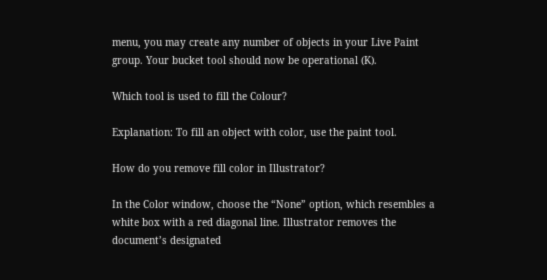menu, you may create any number of objects in your Live Paint group. Your bucket tool should now be operational (K).

Which tool is used to fill the Colour?

Explanation: To fill an object with color, use the paint tool.

How do you remove fill color in Illustrator?

In the Color window, choose the “None” option, which resembles a white box with a red diagonal line. Illustrator removes the document’s designated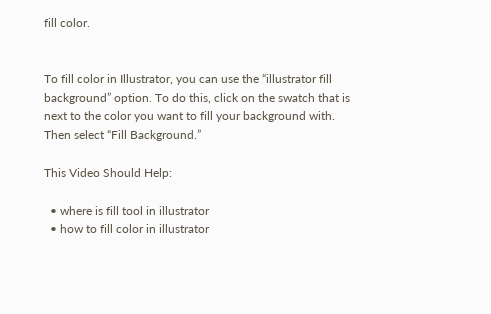fill color.


To fill color in Illustrator, you can use the “illustrator fill background” option. To do this, click on the swatch that is next to the color you want to fill your background with. Then select “Fill Background.”

This Video Should Help:

  • where is fill tool in illustrator
  • how to fill color in illustrator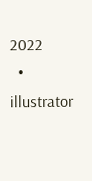2022
  • illustrator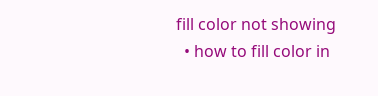fill color not showing
  • how to fill color in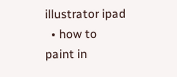illustrator ipad
  • how to paint in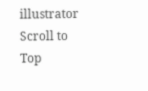illustrator
Scroll to Top